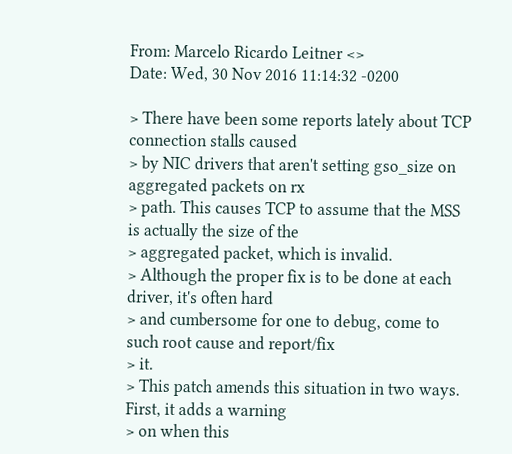From: Marcelo Ricardo Leitner <>
Date: Wed, 30 Nov 2016 11:14:32 -0200

> There have been some reports lately about TCP connection stalls caused
> by NIC drivers that aren't setting gso_size on aggregated packets on rx
> path. This causes TCP to assume that the MSS is actually the size of the
> aggregated packet, which is invalid.
> Although the proper fix is to be done at each driver, it's often hard
> and cumbersome for one to debug, come to such root cause and report/fix
> it.
> This patch amends this situation in two ways. First, it adds a warning
> on when this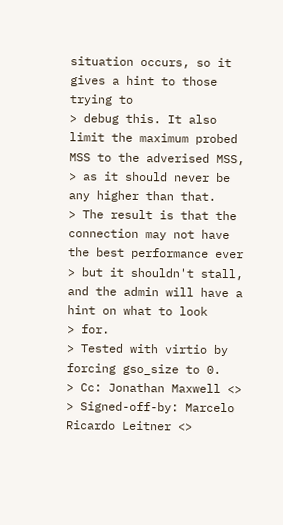situation occurs, so it gives a hint to those trying to
> debug this. It also limit the maximum probed MSS to the adverised MSS,
> as it should never be any higher than that.
> The result is that the connection may not have the best performance ever
> but it shouldn't stall, and the admin will have a hint on what to look
> for.
> Tested with virtio by forcing gso_size to 0.
> Cc: Jonathan Maxwell <>
> Signed-off-by: Marcelo Ricardo Leitner <>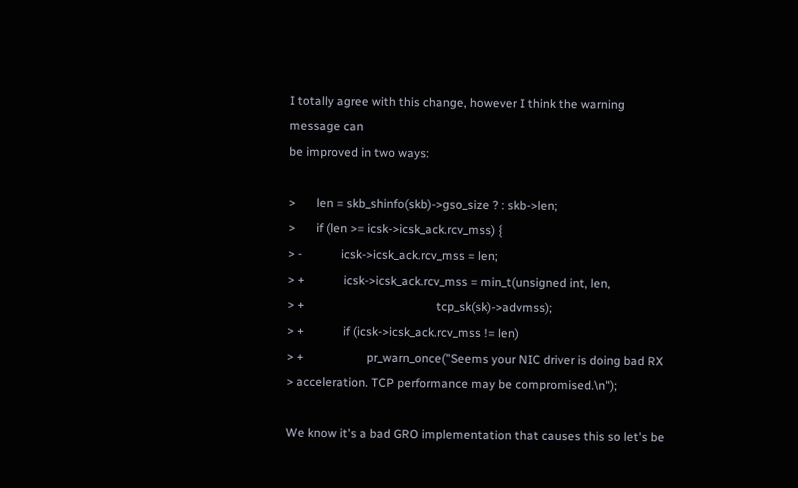I totally agree with this change, however I think the warning message can
be improved in two ways:

>       len = skb_shinfo(skb)->gso_size ? : skb->len;
>       if (len >= icsk->icsk_ack.rcv_mss) {
> -             icsk->icsk_ack.rcv_mss = len;
> +             icsk->icsk_ack.rcv_mss = min_t(unsigned int, len,
> +                                            tcp_sk(sk)->advmss);
> +             if (icsk->icsk_ack.rcv_mss != len)
> +                     pr_warn_once("Seems your NIC driver is doing bad RX
> acceleration. TCP performance may be compromised.\n");

We know it's a bad GRO implementation that causes this so let's be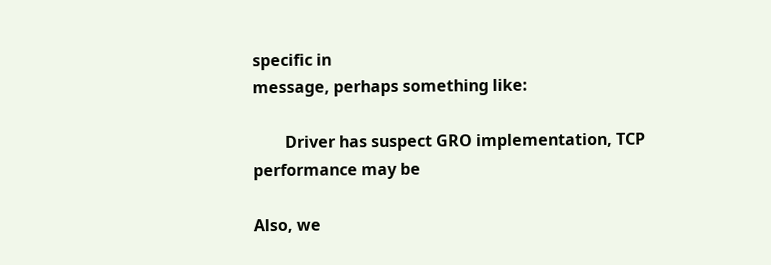specific in
message, perhaps something like:

        Driver has suspect GRO implementation, TCP performance may be

Also, we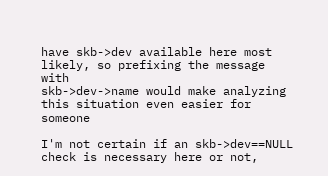have skb->dev available here most likely, so prefixing the message with
skb->dev->name would make analyzing this situation even easier for someone

I'm not certain if an skb->dev==NULL check is necessary here or not,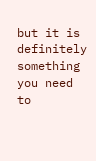but it is
definitely something you need to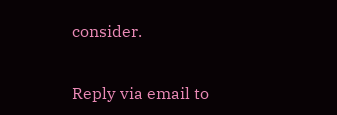consider.


Reply via email to